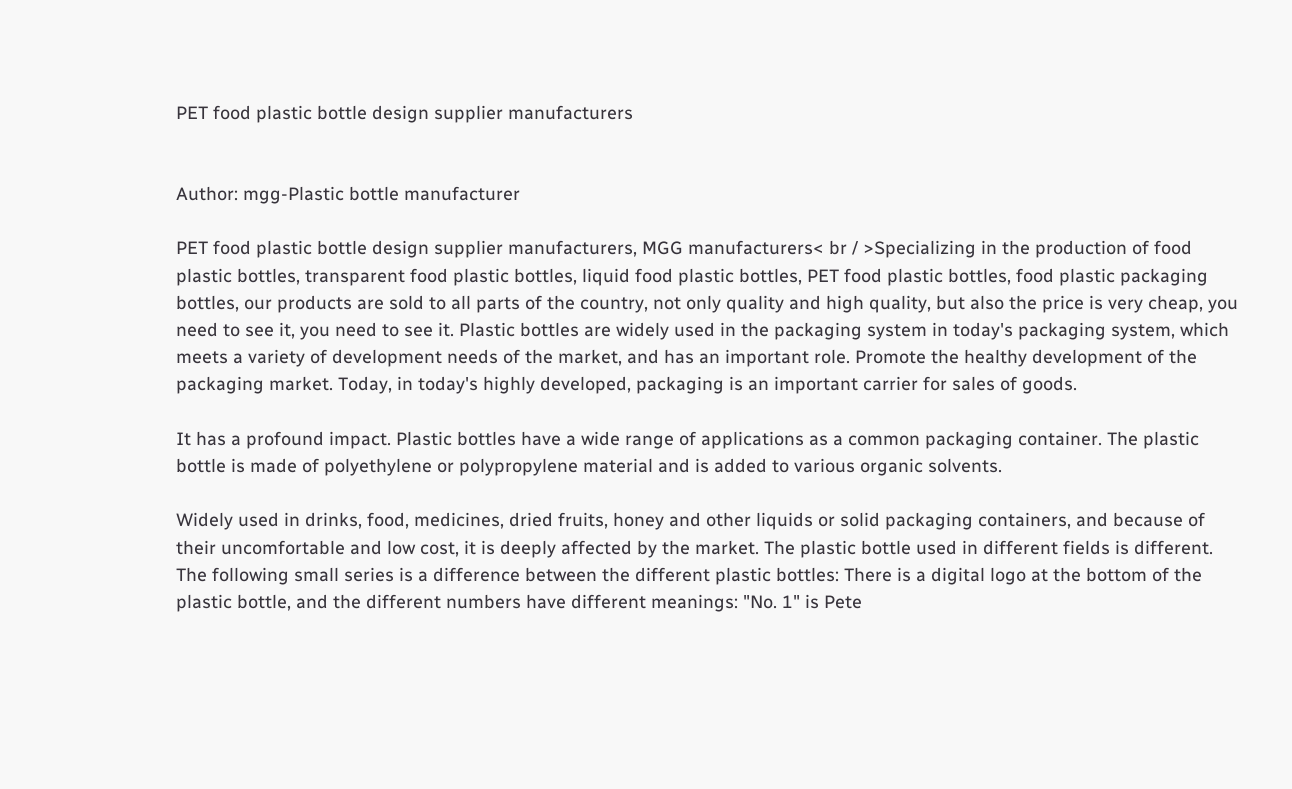PET food plastic bottle design supplier manufacturers


Author: mgg-Plastic bottle manufacturer

PET food plastic bottle design supplier manufacturers, MGG manufacturers< br / >Specializing in the production of food plastic bottles, transparent food plastic bottles, liquid food plastic bottles, PET food plastic bottles, food plastic packaging bottles, our products are sold to all parts of the country, not only quality and high quality, but also the price is very cheap, you need to see it, you need to see it. Plastic bottles are widely used in the packaging system in today's packaging system, which meets a variety of development needs of the market, and has an important role. Promote the healthy development of the packaging market. Today, in today's highly developed, packaging is an important carrier for sales of goods.

It has a profound impact. Plastic bottles have a wide range of applications as a common packaging container. The plastic bottle is made of polyethylene or polypropylene material and is added to various organic solvents.

Widely used in drinks, food, medicines, dried fruits, honey and other liquids or solid packaging containers, and because of their uncomfortable and low cost, it is deeply affected by the market. The plastic bottle used in different fields is different. The following small series is a difference between the different plastic bottles: There is a digital logo at the bottom of the plastic bottle, and the different numbers have different meanings: "No. 1" is Pete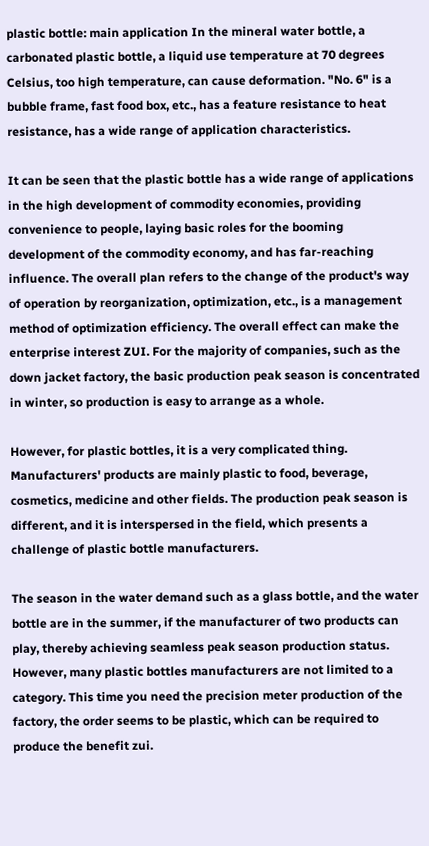plastic bottle: main application In the mineral water bottle, a carbonated plastic bottle, a liquid use temperature at 70 degrees Celsius, too high temperature, can cause deformation. "No. 6" is a bubble frame, fast food box, etc., has a feature resistance to heat resistance, has a wide range of application characteristics.

It can be seen that the plastic bottle has a wide range of applications in the high development of commodity economies, providing convenience to people, laying basic roles for the booming development of the commodity economy, and has far-reaching influence. The overall plan refers to the change of the product's way of operation by reorganization, optimization, etc., is a management method of optimization efficiency. The overall effect can make the enterprise interest ZUI. For the majority of companies, such as the down jacket factory, the basic production peak season is concentrated in winter, so production is easy to arrange as a whole.

However, for plastic bottles, it is a very complicated thing. Manufacturers' products are mainly plastic to food, beverage, cosmetics, medicine and other fields. The production peak season is different, and it is interspersed in the field, which presents a challenge of plastic bottle manufacturers.

The season in the water demand such as a glass bottle, and the water bottle are in the summer, if the manufacturer of two products can play, thereby achieving seamless peak season production status. However, many plastic bottles manufacturers are not limited to a category. This time you need the precision meter production of the factory, the order seems to be plastic, which can be required to produce the benefit zui.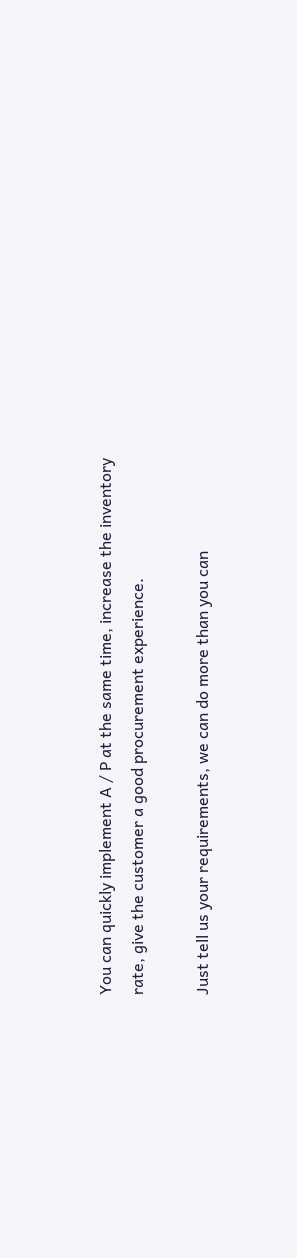You can quickly implement A / P at the same time, increase the inventory rate, give the customer a good procurement experience.

Just tell us your requirements, we can do more than you can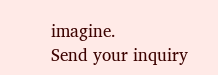imagine.
Send your inquiry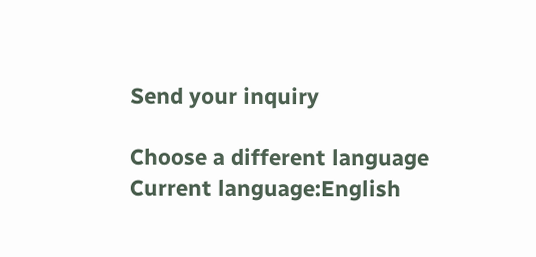Send your inquiry

Choose a different language
Current language:English